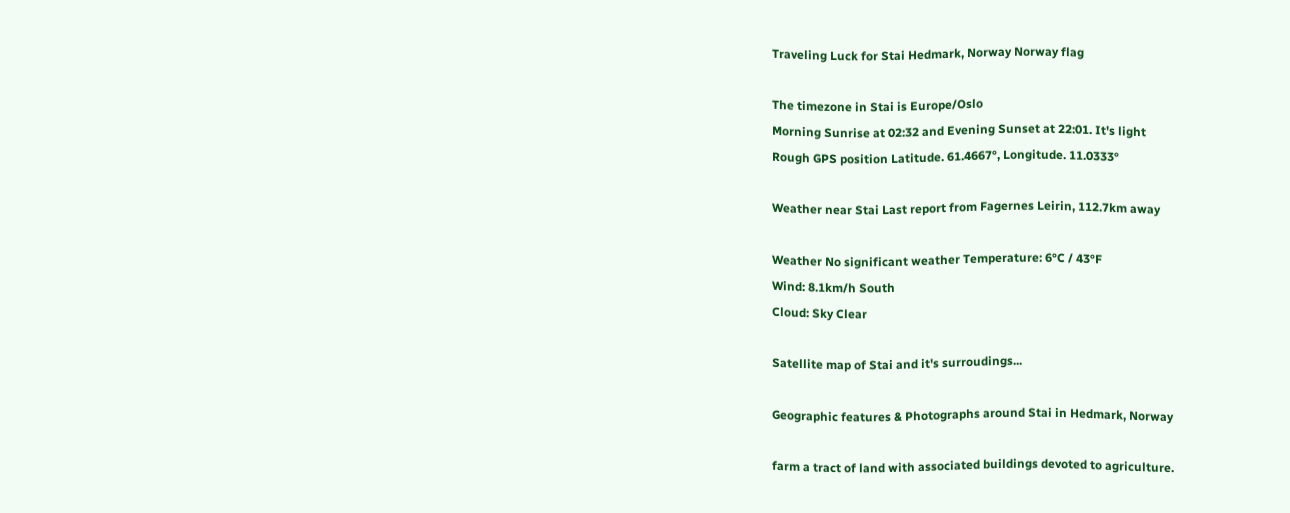Traveling Luck for Stai Hedmark, Norway Norway flag

The timezone in Stai is Europe/Oslo
Morning Sunrise at 02:32 and Evening Sunset at 22:01. It's light
Rough GPS position Latitude. 61.4667°, Longitude. 11.0333°

Weather near Stai Last report from Fagernes Leirin, 112.7km away

Weather No significant weather Temperature: 6°C / 43°F
Wind: 8.1km/h South
Cloud: Sky Clear

Satellite map of Stai and it's surroudings...

Geographic features & Photographs around Stai in Hedmark, Norway

farm a tract of land with associated buildings devoted to agriculture.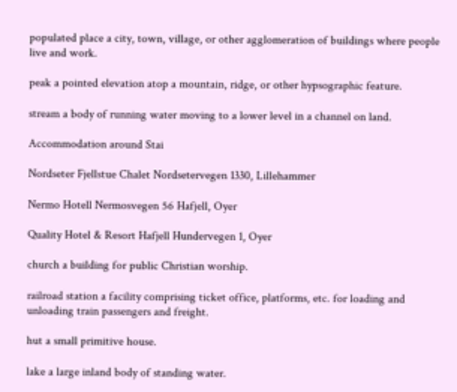populated place a city, town, village, or other agglomeration of buildings where people live and work.

peak a pointed elevation atop a mountain, ridge, or other hypsographic feature.

stream a body of running water moving to a lower level in a channel on land.

Accommodation around Stai

Nordseter Fjellstue Chalet Nordsetervegen 1330, Lillehammer

Nermo Hotell Nermosvegen 56 Hafjell, Oyer

Quality Hotel & Resort Hafjell Hundervegen 1, Oyer

church a building for public Christian worship.

railroad station a facility comprising ticket office, platforms, etc. for loading and unloading train passengers and freight.

hut a small primitive house.

lake a large inland body of standing water.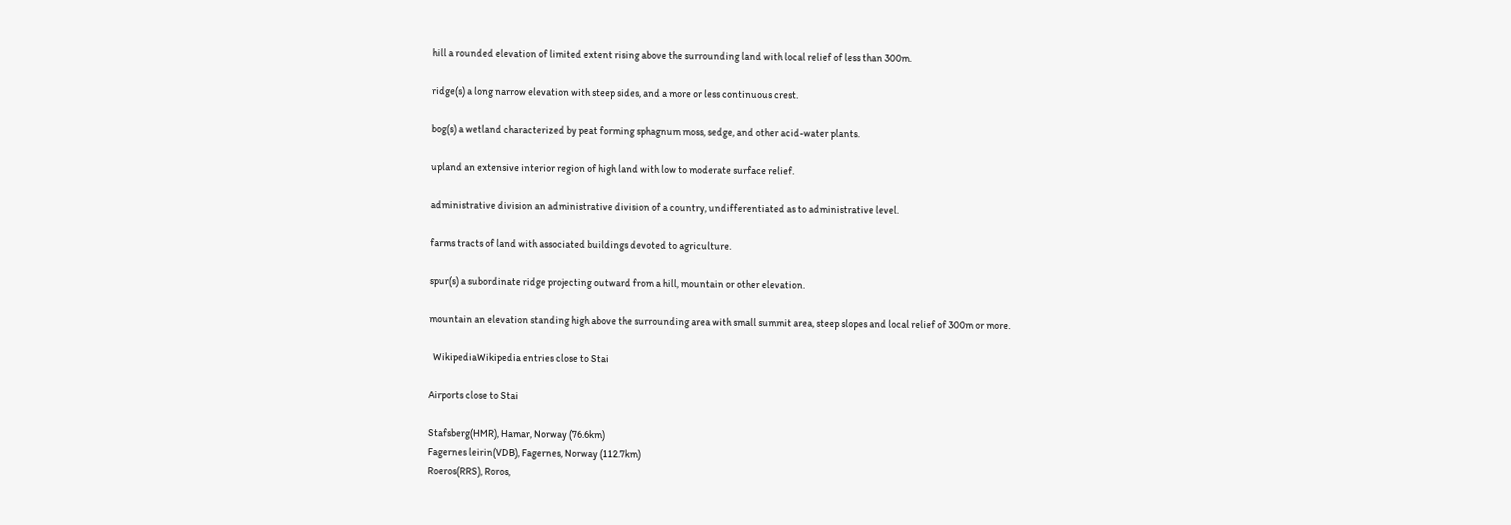hill a rounded elevation of limited extent rising above the surrounding land with local relief of less than 300m.

ridge(s) a long narrow elevation with steep sides, and a more or less continuous crest.

bog(s) a wetland characterized by peat forming sphagnum moss, sedge, and other acid-water plants.

upland an extensive interior region of high land with low to moderate surface relief.

administrative division an administrative division of a country, undifferentiated as to administrative level.

farms tracts of land with associated buildings devoted to agriculture.

spur(s) a subordinate ridge projecting outward from a hill, mountain or other elevation.

mountain an elevation standing high above the surrounding area with small summit area, steep slopes and local relief of 300m or more.

  WikipediaWikipedia entries close to Stai

Airports close to Stai

Stafsberg(HMR), Hamar, Norway (76.6km)
Fagernes leirin(VDB), Fagernes, Norway (112.7km)
Roeros(RRS), Roros,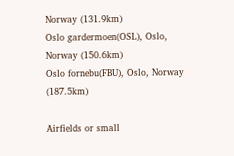Norway (131.9km)
Oslo gardermoen(OSL), Oslo, Norway (150.6km)
Oslo fornebu(FBU), Oslo, Norway (187.5km)

Airfields or small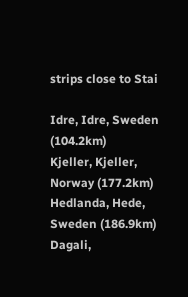strips close to Stai

Idre, Idre, Sweden (104.2km)
Kjeller, Kjeller, Norway (177.2km)
Hedlanda, Hede, Sweden (186.9km)
Dagali,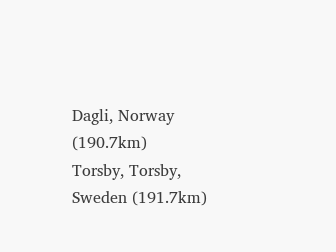Dagli, Norway (190.7km)
Torsby, Torsby, Sweden (191.7km)